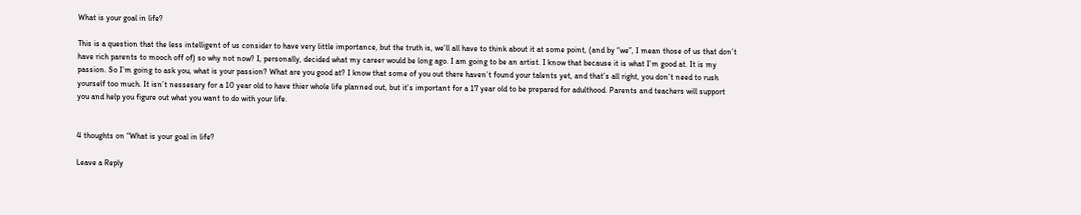What is your goal in life?

This is a question that the less intelligent of us consider to have very little importance, but the truth is, we’ll all have to think about it at some point, (and by “we”, I mean those of us that don’t have rich parents to mooch off of) so why not now? I, personally, decided what my career would be long ago. I am going to be an artist. I know that because it is what I’m good at. It is my passion. So I’m going to ask you, what is your passion? What are you good at? I know that some of you out there haven’t found your talents yet, and that’s all right, you don’t need to rush yourself too much. It isn’t nessesary for a 10 year old to have thier whole life planned out, but it’s important for a 17 year old to be prepared for adulthood. Parents and teachers will support you and help you figure out what you want to do with your life.


4 thoughts on “What is your goal in life?

Leave a Reply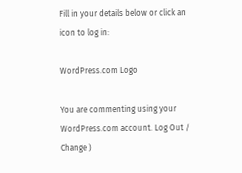Fill in your details below or click an icon to log in:

WordPress.com Logo

You are commenting using your WordPress.com account. Log Out / Change )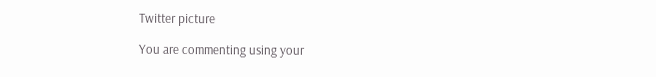Twitter picture

You are commenting using your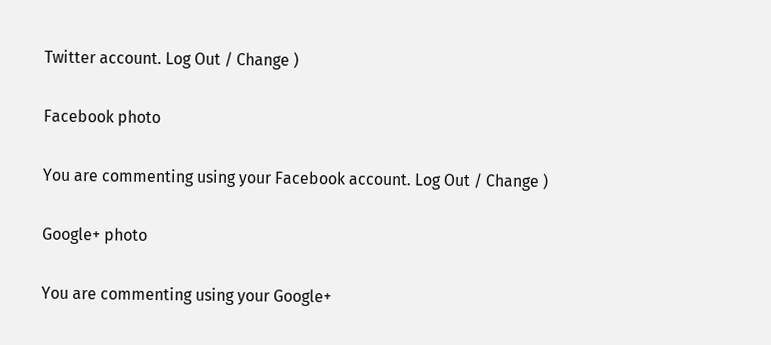Twitter account. Log Out / Change )

Facebook photo

You are commenting using your Facebook account. Log Out / Change )

Google+ photo

You are commenting using your Google+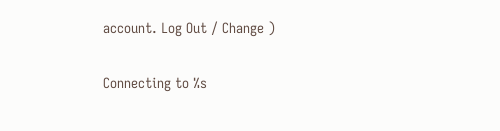account. Log Out / Change )

Connecting to %s